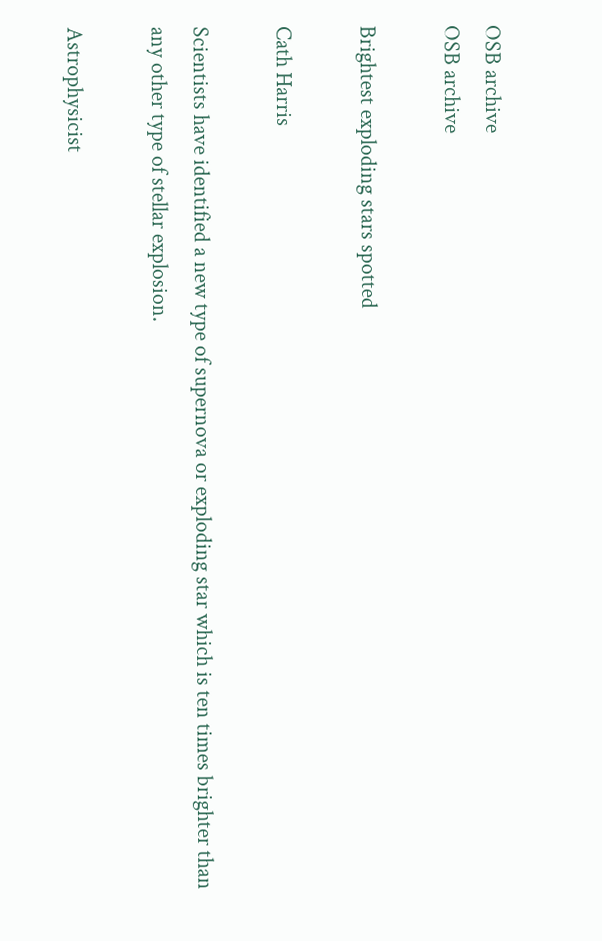OSB archive
OSB archive

Brightest exploding stars spotted

Cath Harris

Scientists have identified a new type of supernova or exploding star which is ten times brighter than any other type of stellar explosion.

Astrophysicist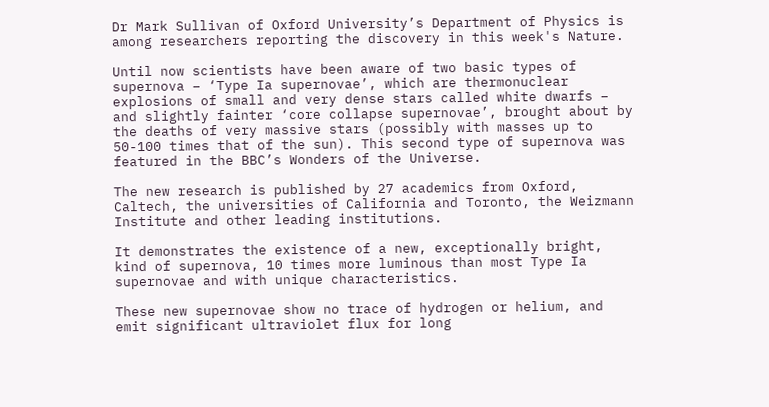Dr Mark Sullivan of Oxford University’s Department of Physics is among researchers reporting the discovery in this week's Nature.

Until now scientists have been aware of two basic types of supernova – ‘Type Ia supernovae’, which are thermonuclear explosions of small and very dense stars called white dwarfs – and slightly fainter ‘core collapse supernovae’, brought about by the deaths of very massive stars (possibly with masses up to 50-100 times that of the sun). This second type of supernova was featured in the BBC’s Wonders of the Universe.

The new research is published by 27 academics from Oxford, Caltech, the universities of California and Toronto, the Weizmann Institute and other leading institutions.

It demonstrates the existence of a new, exceptionally bright, kind of supernova, 10 times more luminous than most Type Ia supernovae and with unique characteristics.

These new supernovae show no trace of hydrogen or helium, and emit significant ultraviolet flux for long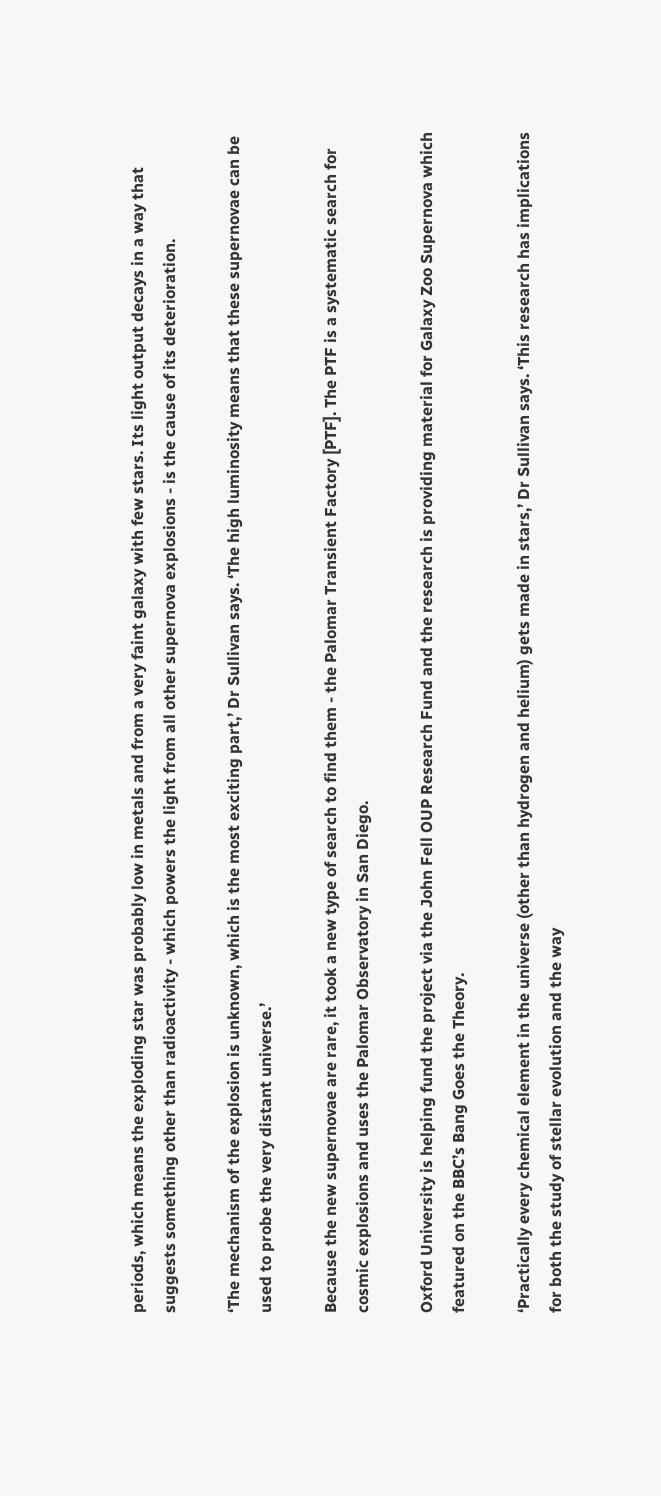periods, which means the exploding star was probably low in metals and from a very faint galaxy with few stars. Its light output decays in a way that suggests something other than radioactivity - which powers the light from all other supernova explosions - is the cause of its deterioration.

‘The mechanism of the explosion is unknown, which is the most exciting part,’ Dr Sullivan says. ‘The high luminosity means that these supernovae can be used to probe the very distant universe.’

Because the new supernovae are rare, it took a new type of search to find them - the Palomar Transient Factory [PTF]. The PTF is a systematic search for cosmic explosions and uses the Palomar Observatory in San Diego.

Oxford University is helping fund the project via the John Fell OUP Research Fund and the research is providing material for Galaxy Zoo Supernova which featured on the BBC’s Bang Goes the Theory.

‘Practically every chemical element in the universe (other than hydrogen and helium) gets made in stars,’ Dr Sullivan says. ‘This research has implications for both the study of stellar evolution and the way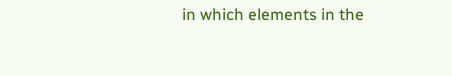in which elements in the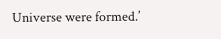Universe were formed.’